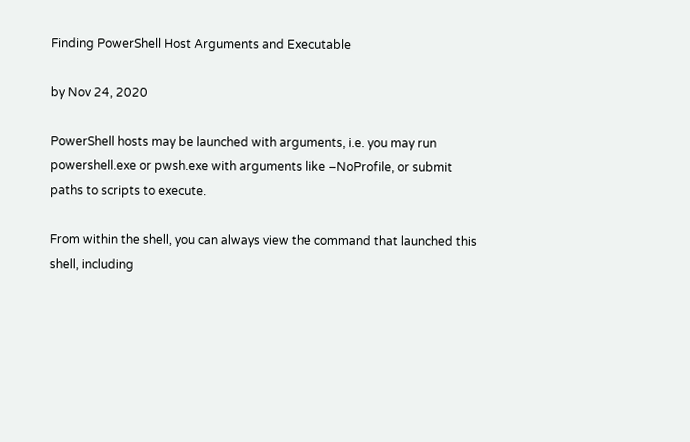Finding PowerShell Host Arguments and Executable

by Nov 24, 2020

PowerShell hosts may be launched with arguments, i.e. you may run powershell.exe or pwsh.exe with arguments like –NoProfile, or submit paths to scripts to execute.

From within the shell, you can always view the command that launched this shell, including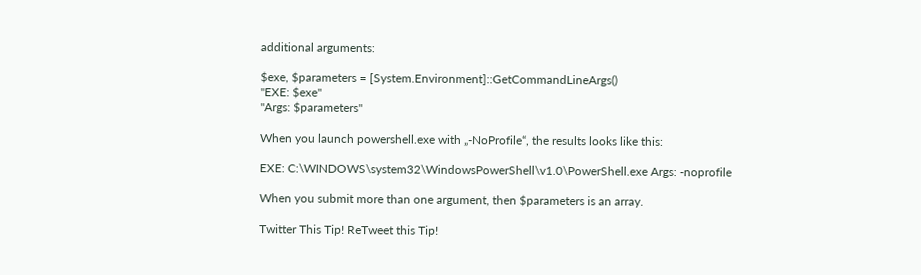additional arguments:

$exe, $parameters = [System.Environment]::GetCommandLineArgs()
"EXE: $exe"
"Args: $parameters"

When you launch powershell.exe with „-NoProfile“, the results looks like this:

EXE: C:\WINDOWS\system32\WindowsPowerShell\v1.0\PowerShell.exe Args: -noprofile

When you submit more than one argument, then $parameters is an array.

Twitter This Tip! ReTweet this Tip!